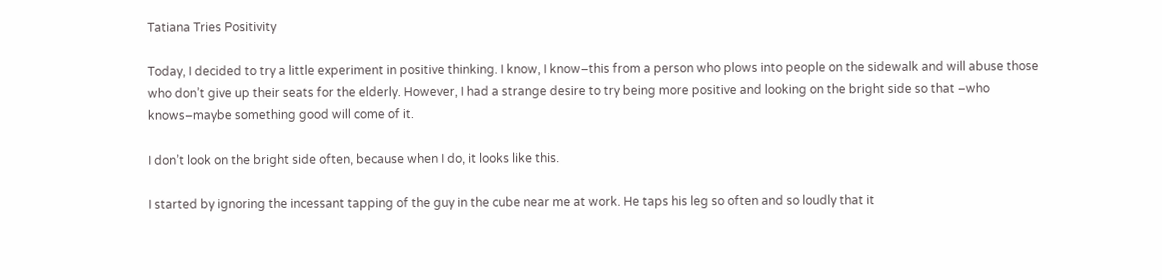Tatiana Tries Positivity

Today, I decided to try a little experiment in positive thinking. I know, I know–this from a person who plows into people on the sidewalk and will abuse those who don’t give up their seats for the elderly. However, I had a strange desire to try being more positive and looking on the bright side so that –who knows–maybe something good will come of it.

I don’t look on the bright side often, because when I do, it looks like this.

I started by ignoring the incessant tapping of the guy in the cube near me at work. He taps his leg so often and so loudly that it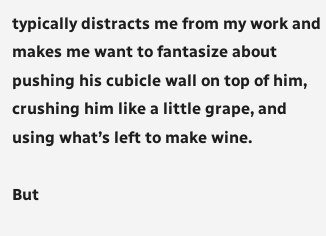typically distracts me from my work and makes me want to fantasize about pushing his cubicle wall on top of him, crushing him like a little grape, and using what’s left to make wine.

But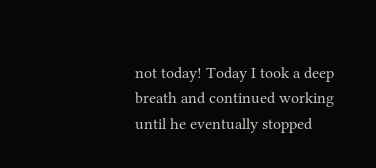not today! Today I took a deep breath and continued working until he eventually stopped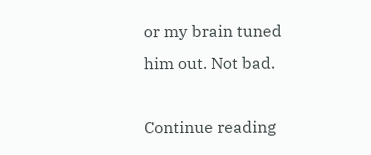or my brain tuned him out. Not bad.

Continue reading